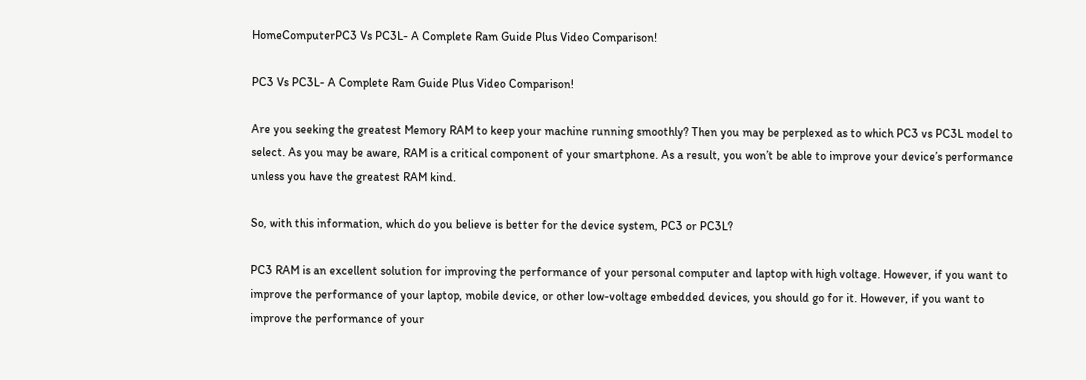HomeComputerPC3 Vs PC3L- A Complete Ram Guide Plus Video Comparison!

PC3 Vs PC3L- A Complete Ram Guide Plus Video Comparison!

Are you seeking the greatest Memory RAM to keep your machine running smoothly? Then you may be perplexed as to which PC3 vs PC3L model to select. As you may be aware, RAM is a critical component of your smartphone. As a result, you won’t be able to improve your device’s performance unless you have the greatest RAM kind.

So, with this information, which do you believe is better for the device system, PC3 or PC3L?

PC3 RAM is an excellent solution for improving the performance of your personal computer and laptop with high voltage. However, if you want to improve the performance of your laptop, mobile device, or other low-voltage embedded devices, you should go for it. However, if you want to improve the performance of your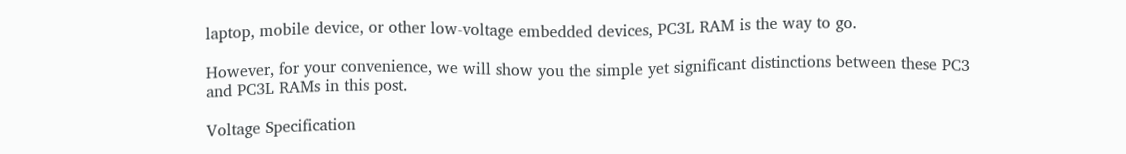laptop, mobile device, or other low-voltage embedded devices, PC3L RAM is the way to go.

However, for your convenience, we will show you the simple yet significant distinctions between these PC3 and PC3L RAMs in this post.

Voltage Specification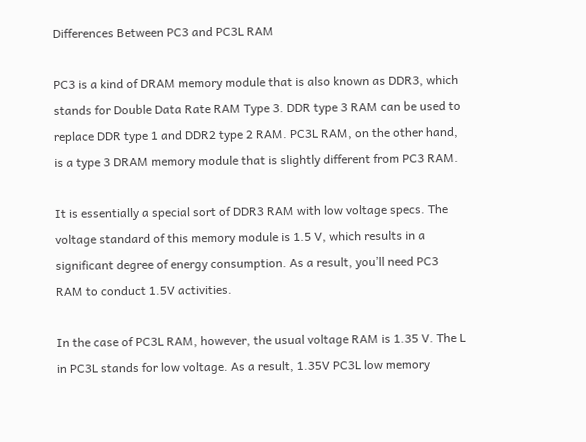Differences Between PC3 and PC3L RAM

PC3 is a kind of DRAM memory module that is also known as DDR3, which stands for Double Data Rate RAM Type 3. DDR type 3 RAM can be used to replace DDR type 1 and DDR2 type 2 RAM. PC3L RAM, on the other hand, is a type 3 DRAM memory module that is slightly different from PC3 RAM.

It is essentially a special sort of DDR3 RAM with low voltage specs. The voltage standard of this memory module is 1.5 V, which results in a significant degree of energy consumption. As a result, you’ll need PC3 RAM to conduct 1.5V activities.

In the case of PC3L RAM, however, the usual voltage RAM is 1.35 V. The L in PC3L stands for low voltage. As a result, 1.35V PC3L low memory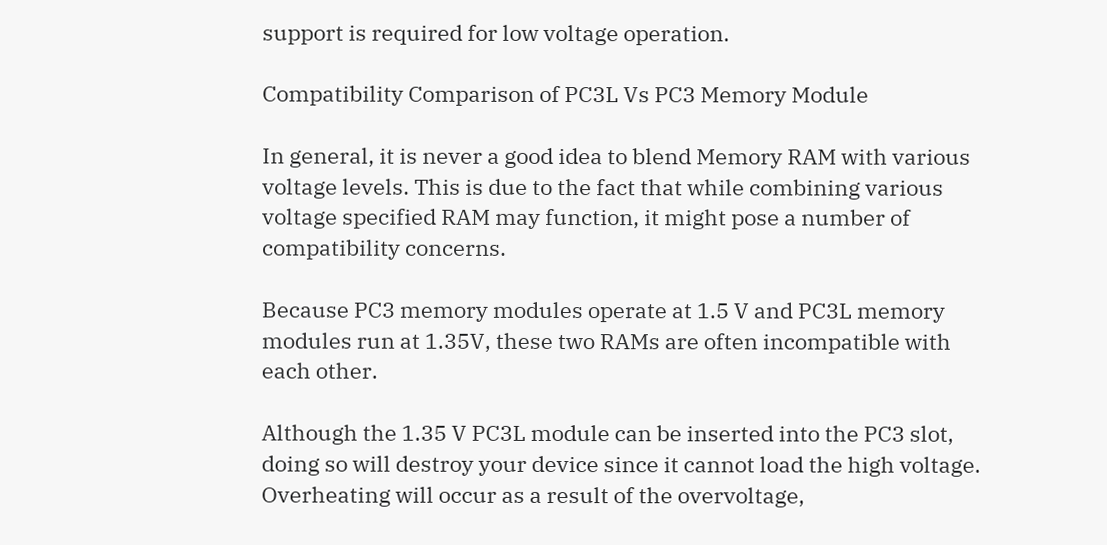support is required for low voltage operation.

Compatibility Comparison of PC3L Vs PC3 Memory Module

In general, it is never a good idea to blend Memory RAM with various voltage levels. This is due to the fact that while combining various voltage specified RAM may function, it might pose a number of compatibility concerns.

Because PC3 memory modules operate at 1.5 V and PC3L memory modules run at 1.35V, these two RAMs are often incompatible with each other.

Although the 1.35 V PC3L module can be inserted into the PC3 slot, doing so will destroy your device since it cannot load the high voltage. Overheating will occur as a result of the overvoltage,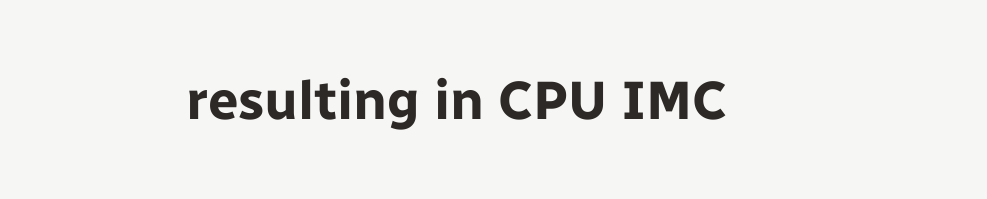resulting in CPU IMC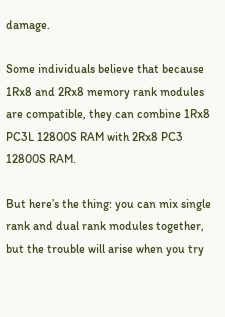damage.

Some individuals believe that because 1Rx8 and 2Rx8 memory rank modules are compatible, they can combine 1Rx8 PC3L 12800S RAM with 2Rx8 PC3 12800S RAM.

But here’s the thing: you can mix single rank and dual rank modules together, but the trouble will arise when you try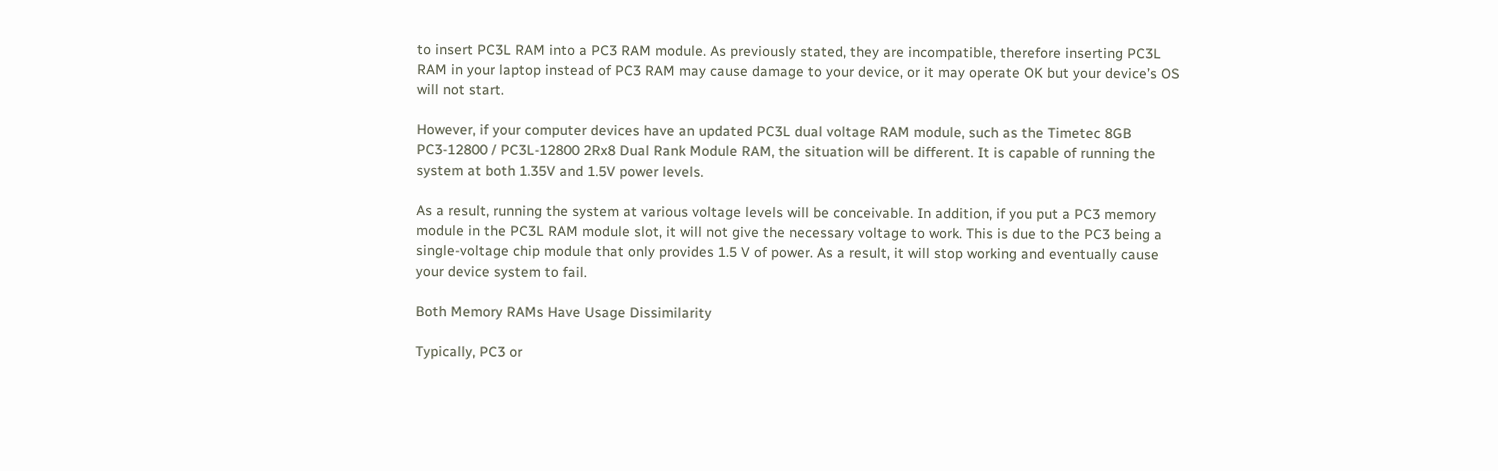to insert PC3L RAM into a PC3 RAM module. As previously stated, they are incompatible, therefore inserting PC3L RAM in your laptop instead of PC3 RAM may cause damage to your device, or it may operate OK but your device’s OS will not start.

However, if your computer devices have an updated PC3L dual voltage RAM module, such as the Timetec 8GB PC3-12800 / PC3L-12800 2Rx8 Dual Rank Module RAM, the situation will be different. It is capable of running the system at both 1.35V and 1.5V power levels.

As a result, running the system at various voltage levels will be conceivable. In addition, if you put a PC3 memory module in the PC3L RAM module slot, it will not give the necessary voltage to work. This is due to the PC3 being a single-voltage chip module that only provides 1.5 V of power. As a result, it will stop working and eventually cause your device system to fail.

Both Memory RAMs Have Usage Dissimilarity

Typically, PC3 or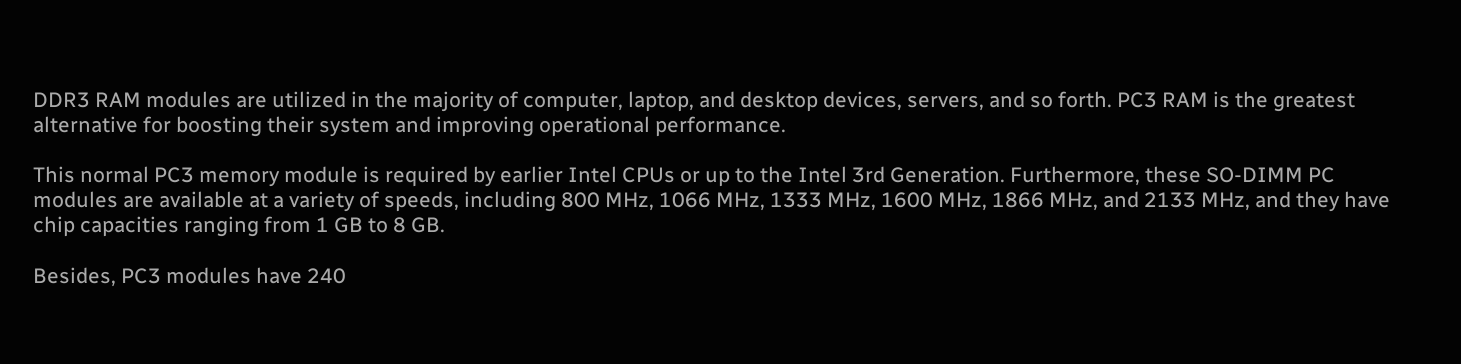DDR3 RAM modules are utilized in the majority of computer, laptop, and desktop devices, servers, and so forth. PC3 RAM is the greatest alternative for boosting their system and improving operational performance.

This normal PC3 memory module is required by earlier Intel CPUs or up to the Intel 3rd Generation. Furthermore, these SO-DIMM PC modules are available at a variety of speeds, including 800 MHz, 1066 MHz, 1333 MHz, 1600 MHz, 1866 MHz, and 2133 MHz, and they have chip capacities ranging from 1 GB to 8 GB.

Besides, PC3 modules have 240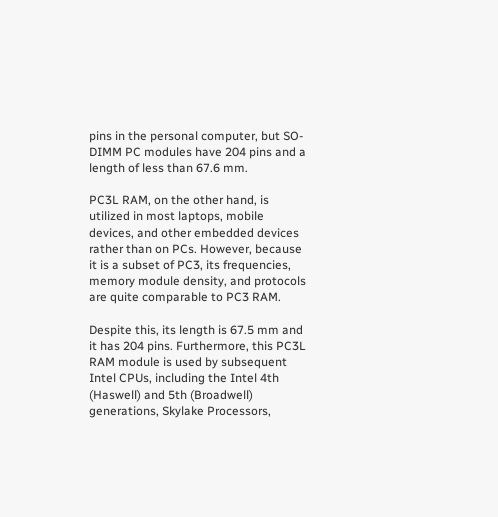pins in the personal computer, but SO-DIMM PC modules have 204 pins and a length of less than 67.6 mm.

PC3L RAM, on the other hand, is utilized in most laptops, mobile devices, and other embedded devices rather than on PCs. However, because it is a subset of PC3, its frequencies, memory module density, and protocols are quite comparable to PC3 RAM.

Despite this, its length is 67.5 mm and it has 204 pins. Furthermore, this PC3L RAM module is used by subsequent Intel CPUs, including the Intel 4th (Haswell) and 5th (Broadwell) generations, Skylake Processors,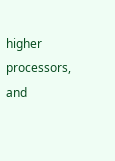higher processors, and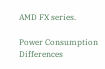AMD FX series.

Power Consumption Differences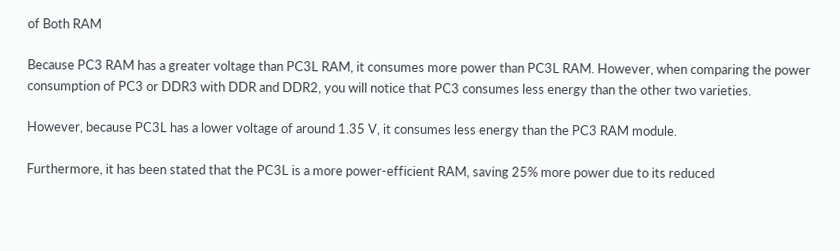of Both RAM

Because PC3 RAM has a greater voltage than PC3L RAM, it consumes more power than PC3L RAM. However, when comparing the power consumption of PC3 or DDR3 with DDR and DDR2, you will notice that PC3 consumes less energy than the other two varieties.

However, because PC3L has a lower voltage of around 1.35 V, it consumes less energy than the PC3 RAM module.

Furthermore, it has been stated that the PC3L is a more power-efficient RAM, saving 25% more power due to its reduced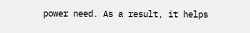power need. As a result, it helps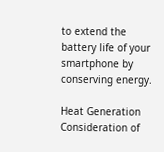to extend the battery life of your smartphone by conserving energy.

Heat Generation Consideration of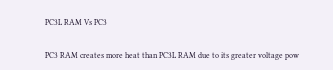PC3L RAM Vs PC3

PC3 RAM creates more heat than PC3L RAM due to its greater voltage pow